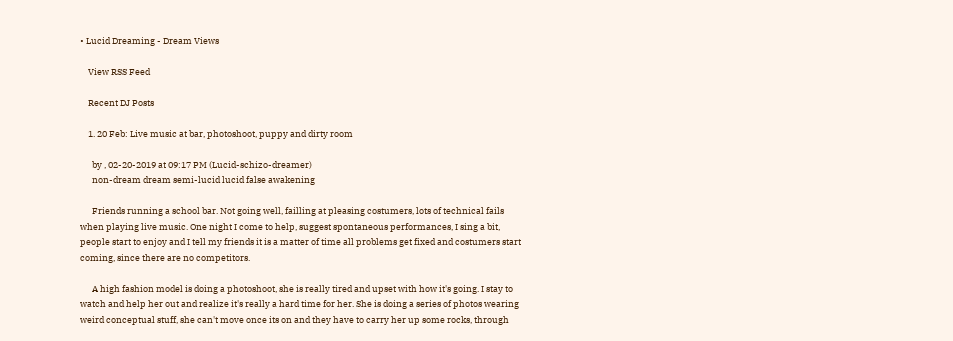• Lucid Dreaming - Dream Views

    View RSS Feed

    Recent DJ Posts

    1. 20 Feb: Live music at bar, photoshoot, puppy and dirty room

      by , 02-20-2019 at 09:17 PM (Lucid-schizo-dreamer)
      non-dream dream semi-lucid lucid false awakening

      Friends running a school bar. Not going well, failling at pleasing costumers, lots of technical fails when playing live music. One night I come to help, suggest spontaneous performances, I sing a bit, people start to enjoy and I tell my friends it is a matter of time all problems get fixed and costumers start coming, since there are no competitors.

      A high fashion model is doing a photoshoot, she is really tired and upset with how it's going. I stay to watch and help her out and realize it's really a hard time for her. She is doing a series of photos wearing weird conceptual stuff, she can't move once its on and they have to carry her up some rocks, through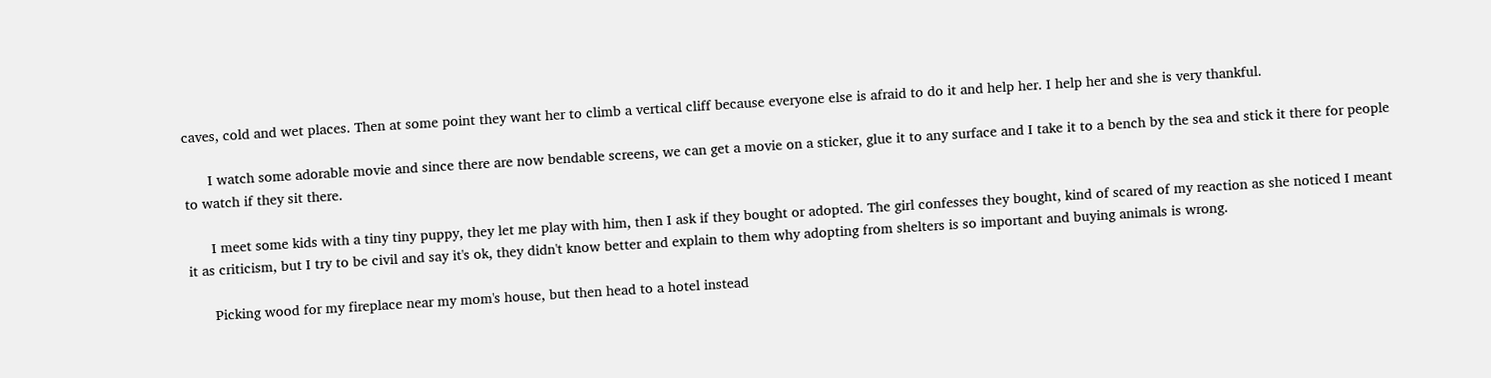caves, cold and wet places. Then at some point they want her to climb a vertical cliff because everyone else is afraid to do it and help her. I help her and she is very thankful.

      I watch some adorable movie and since there are now bendable screens, we can get a movie on a sticker, glue it to any surface and I take it to a bench by the sea and stick it there for people to watch if they sit there.

      I meet some kids with a tiny tiny puppy, they let me play with him, then I ask if they bought or adopted. The girl confesses they bought, kind of scared of my reaction as she noticed I meant it as criticism, but I try to be civil and say it's ok, they didn't know better and explain to them why adopting from shelters is so important and buying animals is wrong.

      Picking wood for my fireplace near my mom's house, but then head to a hotel instead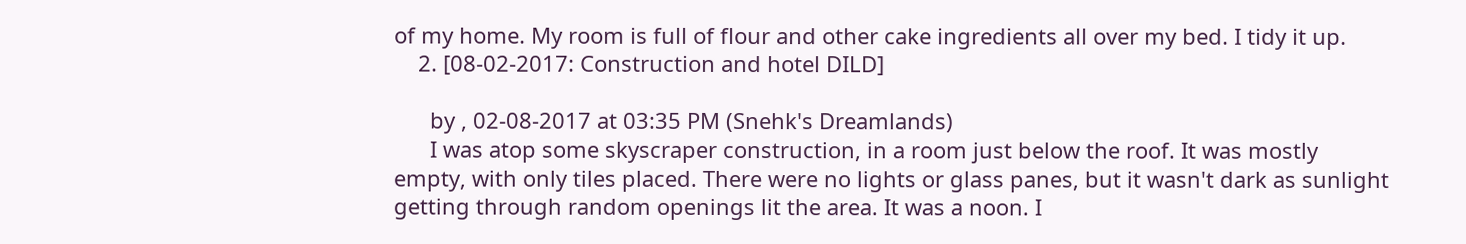of my home. My room is full of flour and other cake ingredients all over my bed. I tidy it up.
    2. [08-02-2017: Construction and hotel DILD]

      by , 02-08-2017 at 03:35 PM (Snehk's Dreamlands)
      I was atop some skyscraper construction, in a room just below the roof. It was mostly empty, with only tiles placed. There were no lights or glass panes, but it wasn't dark as sunlight getting through random openings lit the area. It was a noon. I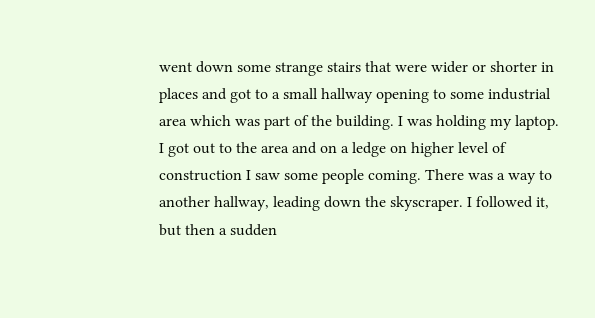went down some strange stairs that were wider or shorter in places and got to a small hallway opening to some industrial area which was part of the building. I was holding my laptop. I got out to the area and on a ledge on higher level of construction I saw some people coming. There was a way to another hallway, leading down the skyscraper. I followed it, but then a sudden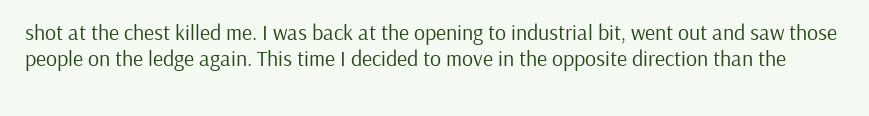shot at the chest killed me. I was back at the opening to industrial bit, went out and saw those people on the ledge again. This time I decided to move in the opposite direction than the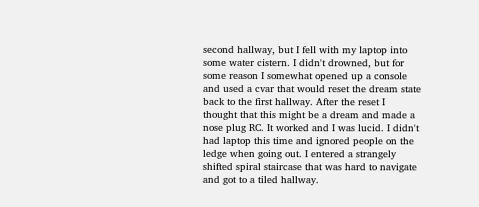second hallway, but I fell with my laptop into some water cistern. I didn't drowned, but for some reason I somewhat opened up a console and used a cvar that would reset the dream state back to the first hallway. After the reset I thought that this might be a dream and made a nose plug RC. It worked and I was lucid. I didn't had laptop this time and ignored people on the ledge when going out. I entered a strangely shifted spiral staircase that was hard to navigate and got to a tiled hallway.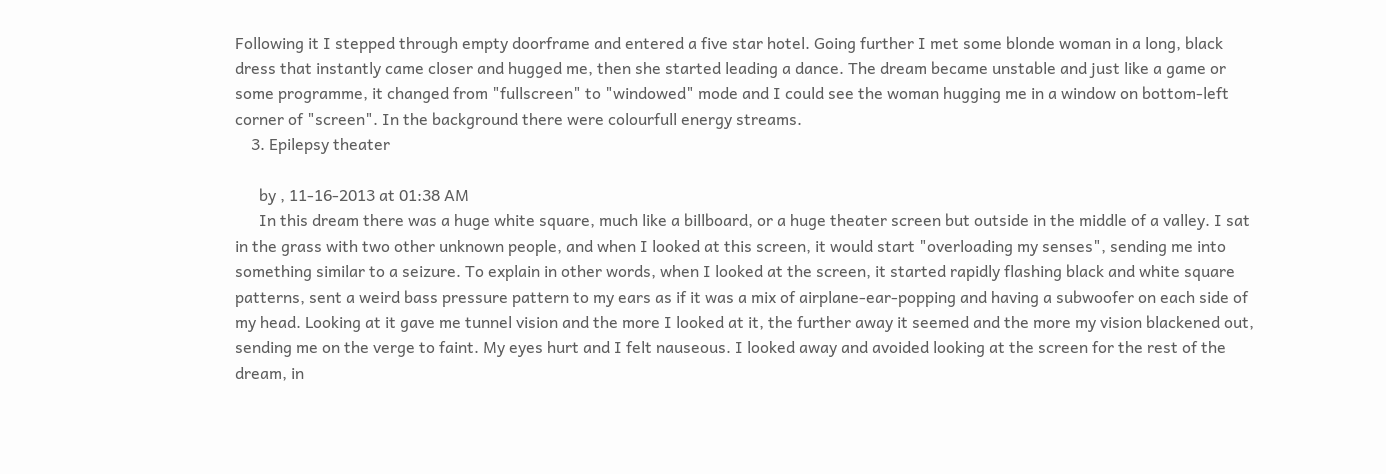Following it I stepped through empty doorframe and entered a five star hotel. Going further I met some blonde woman in a long, black dress that instantly came closer and hugged me, then she started leading a dance. The dream became unstable and just like a game or some programme, it changed from "fullscreen" to "windowed" mode and I could see the woman hugging me in a window on bottom-left corner of "screen". In the background there were colourfull energy streams.
    3. Epilepsy theater

      by , 11-16-2013 at 01:38 AM
      In this dream there was a huge white square, much like a billboard, or a huge theater screen but outside in the middle of a valley. I sat in the grass with two other unknown people, and when I looked at this screen, it would start "overloading my senses", sending me into something similar to a seizure. To explain in other words, when I looked at the screen, it started rapidly flashing black and white square patterns, sent a weird bass pressure pattern to my ears as if it was a mix of airplane-ear-popping and having a subwoofer on each side of my head. Looking at it gave me tunnel vision and the more I looked at it, the further away it seemed and the more my vision blackened out, sending me on the verge to faint. My eyes hurt and I felt nauseous. I looked away and avoided looking at the screen for the rest of the dream, in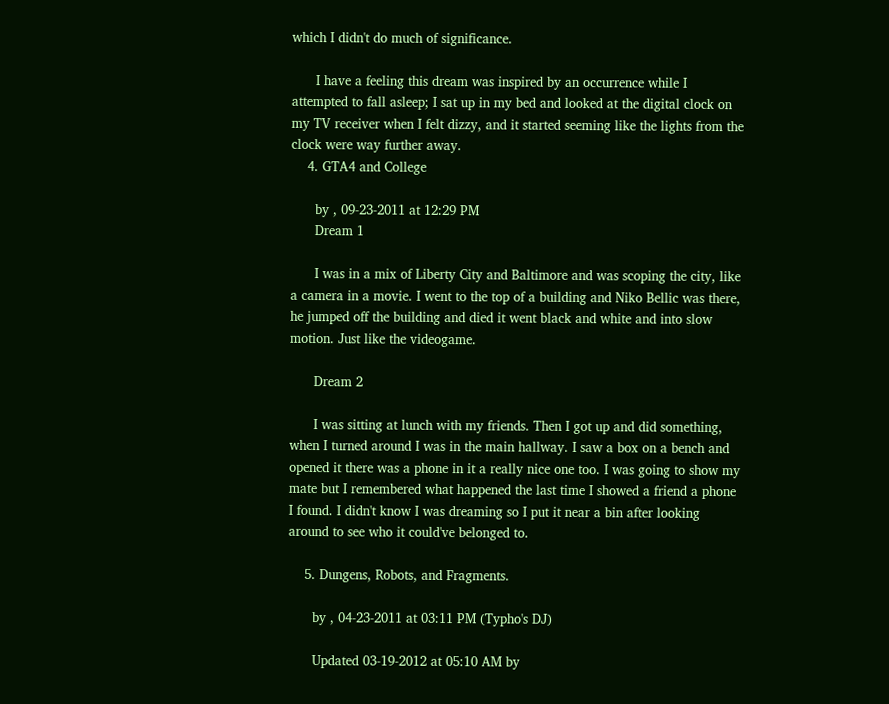which I didn't do much of significance.

      I have a feeling this dream was inspired by an occurrence while I attempted to fall asleep; I sat up in my bed and looked at the digital clock on my TV receiver when I felt dizzy, and it started seeming like the lights from the clock were way further away.
    4. GTA4 and College

      by , 09-23-2011 at 12:29 PM
      Dream 1

      I was in a mix of Liberty City and Baltimore and was scoping the city, like a camera in a movie. I went to the top of a building and Niko Bellic was there, he jumped off the building and died it went black and white and into slow motion. Just like the videogame.

      Dream 2

      I was sitting at lunch with my friends. Then I got up and did something, when I turned around I was in the main hallway. I saw a box on a bench and opened it there was a phone in it a really nice one too. I was going to show my mate but I remembered what happened the last time I showed a friend a phone I found. I didn't know I was dreaming so I put it near a bin after looking around to see who it could've belonged to.

    5. Dungens, Robots, and Fragments.

      by , 04-23-2011 at 03:11 PM (Typho's DJ)

      Updated 03-19-2012 at 05:10 AM by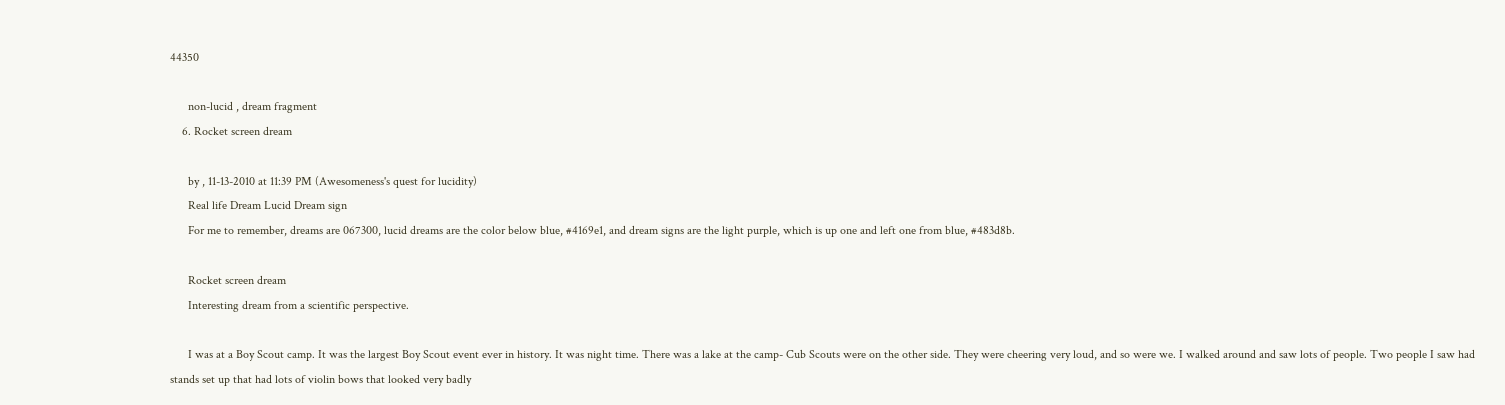44350

      non-lucid , dream fragment
    6. Rocket screen dream

      by , 11-13-2010 at 11:39 PM (Awesomeness's quest for lucidity)
      Real life Dream Lucid Dream sign
      For me to remember, dreams are 067300, lucid dreams are the color below blue, #4169e1, and dream signs are the light purple, which is up one and left one from blue, #483d8b.

      Rocket screen dream
      Interesting dream from a scientific perspective.

      I was at a Boy Scout camp. It was the largest Boy Scout event ever in history. It was night time. There was a lake at the camp- Cub Scouts were on the other side. They were cheering very loud, and so were we. I walked around and saw lots of people. Two people I saw had stands set up that had lots of violin bows that looked very badly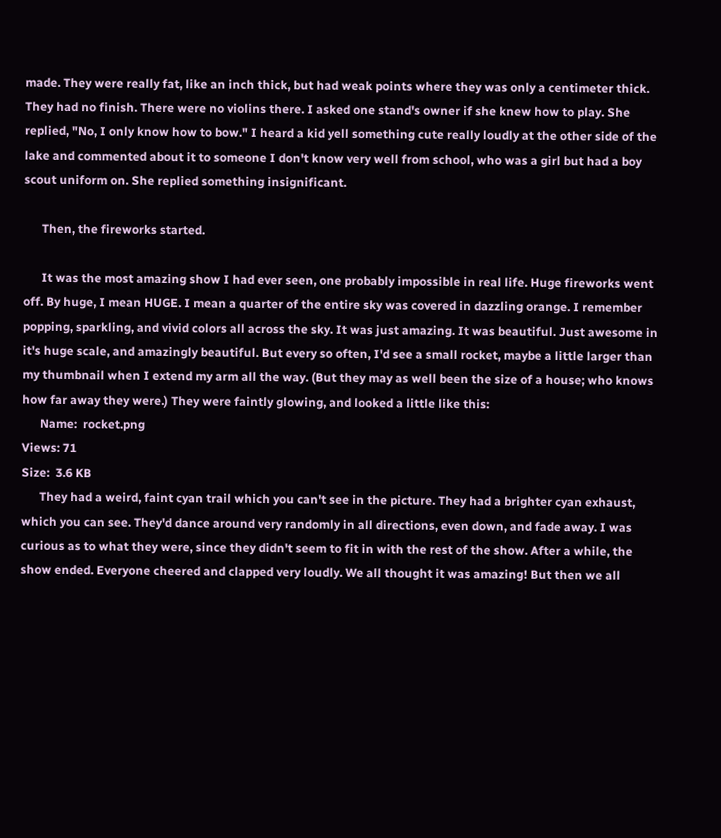made. They were really fat, like an inch thick, but had weak points where they was only a centimeter thick. They had no finish. There were no violins there. I asked one stand's owner if she knew how to play. She replied, "No, I only know how to bow." I heard a kid yell something cute really loudly at the other side of the lake and commented about it to someone I don't know very well from school, who was a girl but had a boy scout uniform on. She replied something insignificant.

      Then, the fireworks started.

      It was the most amazing show I had ever seen, one probably impossible in real life. Huge fireworks went off. By huge, I mean HUGE. I mean a quarter of the entire sky was covered in dazzling orange. I remember popping, sparkling, and vivid colors all across the sky. It was just amazing. It was beautiful. Just awesome in it's huge scale, and amazingly beautiful. But every so often, I'd see a small rocket, maybe a little larger than my thumbnail when I extend my arm all the way. (But they may as well been the size of a house; who knows how far away they were.) They were faintly glowing, and looked a little like this:
      Name:  rocket.png
Views: 71
Size:  3.6 KB
      They had a weird, faint cyan trail which you can't see in the picture. They had a brighter cyan exhaust, which you can see. They'd dance around very randomly in all directions, even down, and fade away. I was curious as to what they were, since they didn't seem to fit in with the rest of the show. After a while, the show ended. Everyone cheered and clapped very loudly. We all thought it was amazing! But then we all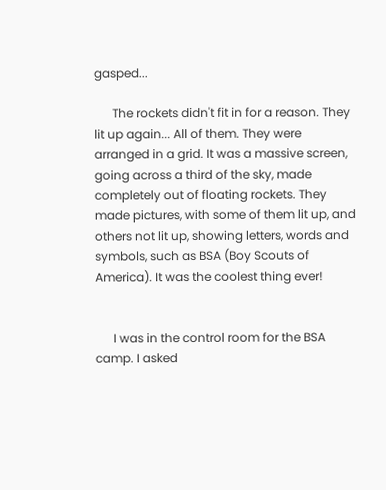gasped...

      The rockets didn't fit in for a reason. They lit up again... All of them. They were arranged in a grid. It was a massive screen, going across a third of the sky, made completely out of floating rockets. They made pictures, with some of them lit up, and others not lit up, showing letters, words and symbols, such as BSA (Boy Scouts of America). It was the coolest thing ever!


      I was in the control room for the BSA camp. I asked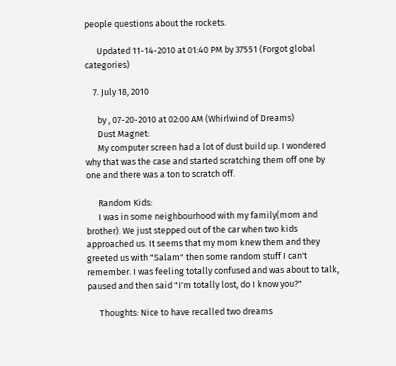people questions about the rockets.

      Updated 11-14-2010 at 01:40 PM by 37551 (Forgot global categories)

    7. July 18, 2010

      by , 07-20-2010 at 02:00 AM (Whirlwind of Dreams)
      Dust Magnet:
      My computer screen had a lot of dust build up. I wondered why that was the case and started scratching them off one by one and there was a ton to scratch off.

      Random Kids:
      I was in some neighbourhood with my family(mom and brother). We just stepped out of the car when two kids approached us. It seems that my mom knew them and they greeted us with "Salam" then some random stuff I can't remember. I was feeling totally confused and was about to talk, paused and then said "I'm totally lost, do I know you?"

      Thoughts: Nice to have recalled two dreams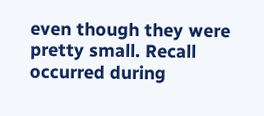even though they were pretty small. Recall occurred during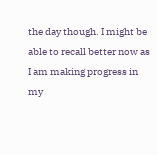the day though. I might be able to recall better now as I am making progress in my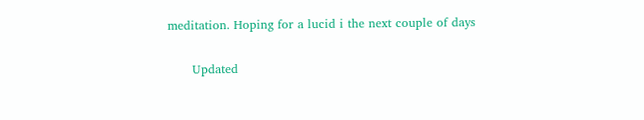meditation. Hoping for a lucid i the next couple of days

      Updated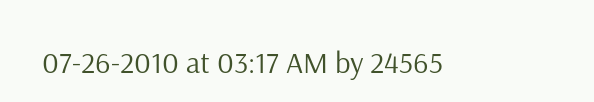07-26-2010 at 03:17 AM by 24565